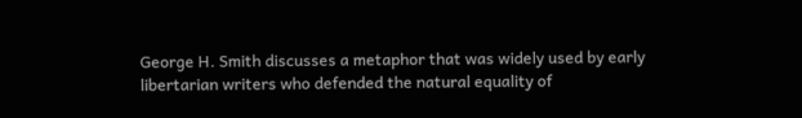George H. Smith discusses a metaphor that was widely used by early libertarian writers who defended the natural equality of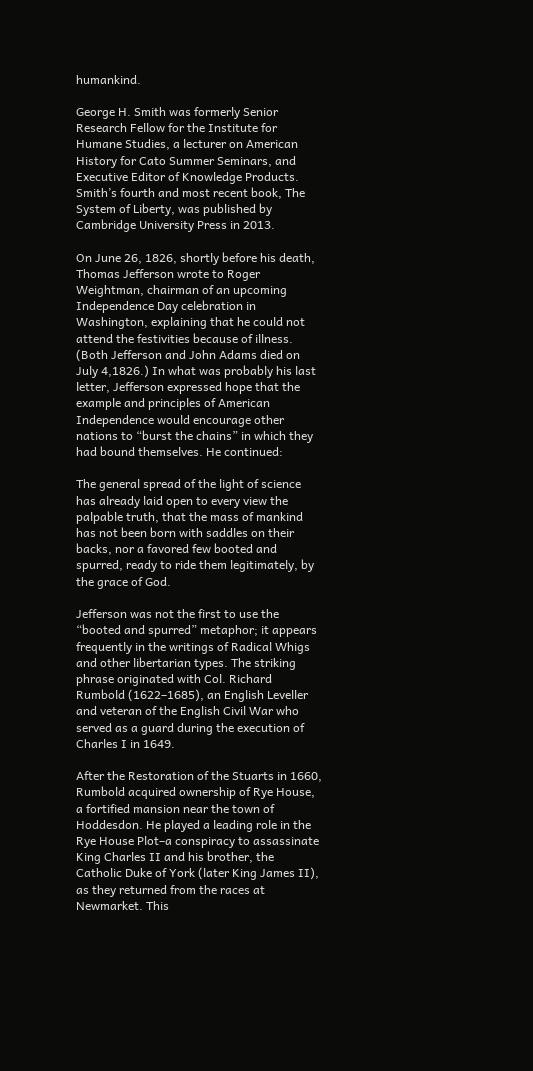humankind.

George H. Smith was formerly Senior Research Fellow for the Institute for Humane Studies, a lecturer on American History for Cato Summer Seminars, and Executive Editor of Knowledge Products. Smith’s fourth and most recent book, The System of Liberty, was published by Cambridge University Press in 2013.

On June 26, 1826, shortly before his death, Thomas Jefferson wrote to Roger Weightman, chairman of an upcoming Independence Day celebration in Washington, explaining that he could not attend the festivities because of illness. (Both Jefferson and John Adams died on July 4,1826.) In what was probably his last letter, Jefferson expressed hope that the example and principles of American Independence would encourage other nations to “burst the chains” in which they had bound themselves. He continued:

The general spread of the light of science has already laid open to every view the palpable truth, that the mass of mankind has not been born with saddles on their backs, nor a favored few booted and spurred, ready to ride them legitimately, by the grace of God.

Jefferson was not the first to use the “booted and spurred” metaphor; it appears frequently in the writings of Radical Whigs and other libertarian types. The striking phrase originated with Col. Richard Rumbold (1622–1685), an English Leveller and veteran of the English Civil War who served as a guard during the execution of Charles I in 1649.

After the Restoration of the Stuarts in 1660, Rumbold acquired ownership of Rye House, a fortified mansion near the town of Hoddesdon. He played a leading role in the Rye House Plot–a conspiracy to assassinate King Charles II and his brother, the Catholic Duke of York (later King James II), as they returned from the races at Newmarket. This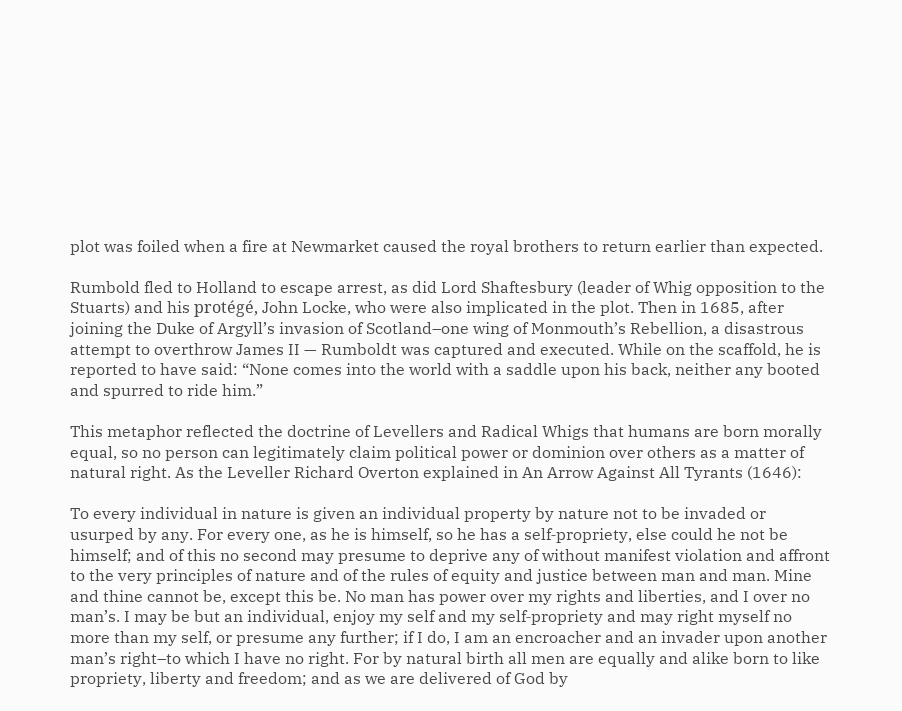plot was foiled when a fire at Newmarket caused the royal brothers to return earlier than expected.

Rumbold fled to Holland to escape arrest, as did Lord Shaftesbury (leader of Whig opposition to the Stuarts) and his protégé, John Locke, who were also implicated in the plot. Then in 1685, after joining the Duke of Argyll’s invasion of Scotland–one wing of Monmouth’s Rebellion, a disastrous attempt to overthrow James II — Rumboldt was captured and executed. While on the scaffold, he is reported to have said: “None comes into the world with a saddle upon his back, neither any booted and spurred to ride him.”

This metaphor reflected the doctrine of Levellers and Radical Whigs that humans are born morally equal, so no person can legitimately claim political power or dominion over others as a matter of natural right. As the Leveller Richard Overton explained in An Arrow Against All Tyrants (1646):

To every individual in nature is given an individual property by nature not to be invaded or usurped by any. For every one, as he is himself, so he has a self‐propriety, else could he not be himself; and of this no second may presume to deprive any of without manifest violation and affront to the very principles of nature and of the rules of equity and justice between man and man. Mine and thine cannot be, except this be. No man has power over my rights and liberties, and I over no man’s. I may be but an individual, enjoy my self and my self‐propriety and may right myself no more than my self, or presume any further; if I do, I am an encroacher and an invader upon another man’s right–to which I have no right. For by natural birth all men are equally and alike born to like propriety, liberty and freedom; and as we are delivered of God by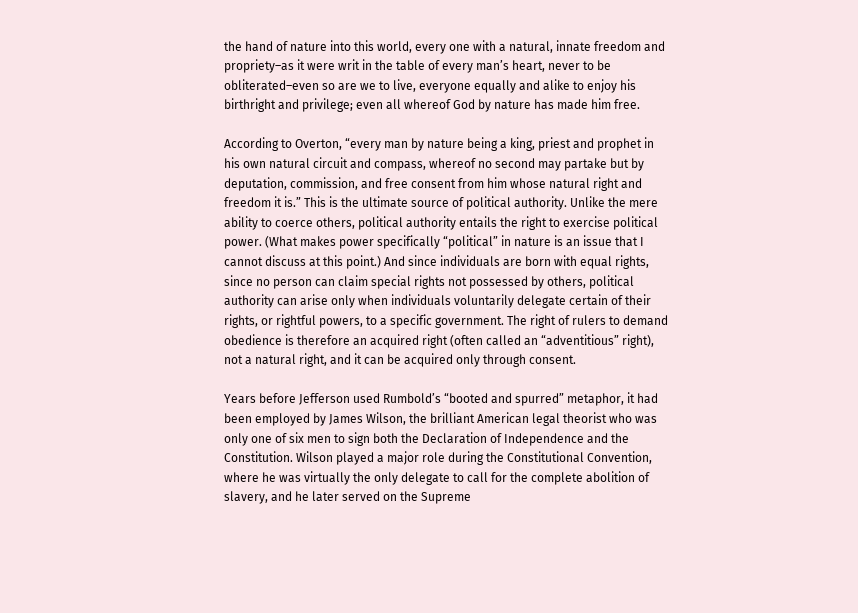the hand of nature into this world, every one with a natural, innate freedom and propriety–as it were writ in the table of every man’s heart, never to be obliterated–even so are we to live, everyone equally and alike to enjoy his birthright and privilege; even all whereof God by nature has made him free.

According to Overton, “every man by nature being a king, priest and prophet in his own natural circuit and compass, whereof no second may partake but by deputation, commission, and free consent from him whose natural right and freedom it is.” This is the ultimate source of political authority. Unlike the mere ability to coerce others, political authority entails the right to exercise political power. (What makes power specifically “political” in nature is an issue that I cannot discuss at this point.) And since individuals are born with equal rights, since no person can claim special rights not possessed by others, political authority can arise only when individuals voluntarily delegate certain of their rights, or rightful powers, to a specific government. The right of rulers to demand obedience is therefore an acquired right (often called an “adventitious” right), not a natural right, and it can be acquired only through consent.

Years before Jefferson used Rumbold’s “booted and spurred” metaphor, it had been employed by James Wilson, the brilliant American legal theorist who was only one of six men to sign both the Declaration of Independence and the Constitution. Wilson played a major role during the Constitutional Convention, where he was virtually the only delegate to call for the complete abolition of slavery, and he later served on the Supreme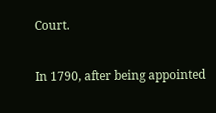Court.

In 1790, after being appointed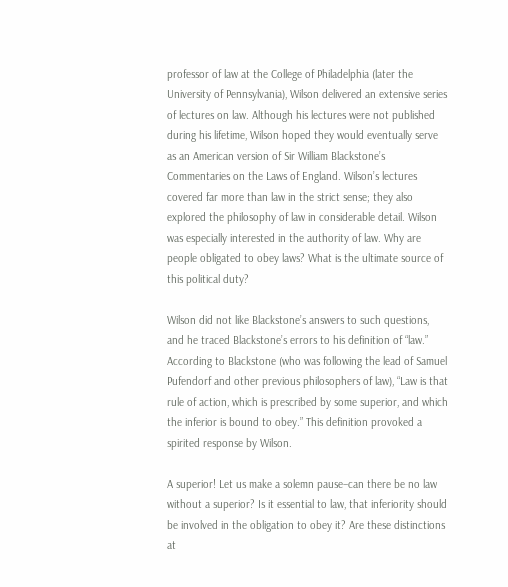professor of law at the College of Philadelphia (later the University of Pennsylvania), Wilson delivered an extensive series of lectures on law. Although his lectures were not published during his lifetime, Wilson hoped they would eventually serve as an American version of Sir William Blackstone’s Commentaries on the Laws of England. Wilson’s lectures covered far more than law in the strict sense; they also explored the philosophy of law in considerable detail. Wilson was especially interested in the authority of law. Why are people obligated to obey laws? What is the ultimate source of this political duty?

Wilson did not like Blackstone’s answers to such questions, and he traced Blackstone’s errors to his definition of “law.” According to Blackstone (who was following the lead of Samuel Pufendorf and other previous philosophers of law), “Law is that rule of action, which is prescribed by some superior, and which the inferior is bound to obey.” This definition provoked a spirited response by Wilson.

A superior! Let us make a solemn pause–can there be no law without a superior? Is it essential to law, that inferiority should be involved in the obligation to obey it? Are these distinctions at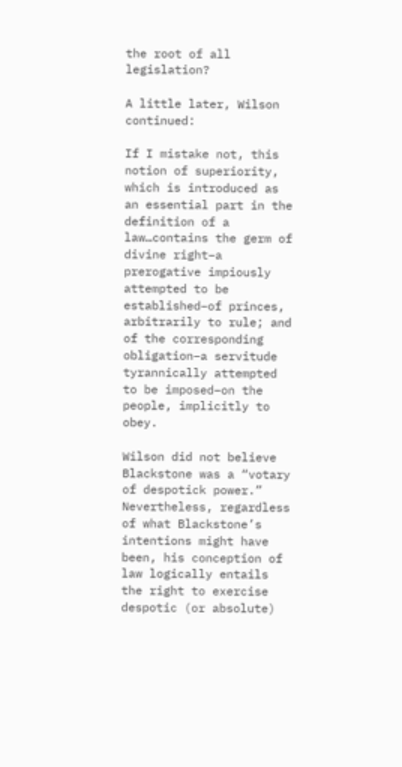the root of all legislation?

A little later, Wilson continued:

If I mistake not, this notion of superiority, which is introduced as an essential part in the definition of a law…contains the germ of divine right–a prerogative impiously attempted to be established–of princes, arbitrarily to rule; and of the corresponding obligation–a servitude tyrannically attempted to be imposed–on the people, implicitly to obey.

Wilson did not believe Blackstone was a “votary of despotick power.” Nevertheless, regardless of what Blackstone’s intentions might have been, his conception of law logically entails the right to exercise despotic (or absolute)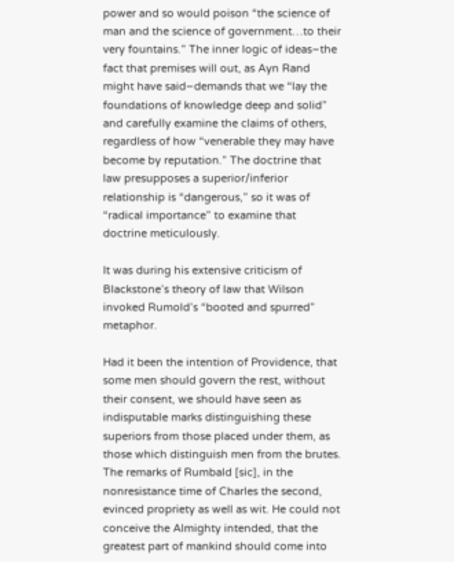power and so would poison “the science of man and the science of government…to their very fountains.” The inner logic of ideas–the fact that premises will out, as Ayn Rand might have said–demands that we “lay the foundations of knowledge deep and solid” and carefully examine the claims of others, regardless of how “venerable they may have become by reputation.” The doctrine that law presupposes a superior/inferior relationship is “dangerous,” so it was of “radical importance” to examine that doctrine meticulously.

It was during his extensive criticism of Blackstone’s theory of law that Wilson invoked Rumold’s “booted and spurred” metaphor.

Had it been the intention of Providence, that some men should govern the rest, without their consent, we should have seen as indisputable marks distinguishing these superiors from those placed under them, as those which distinguish men from the brutes. The remarks of Rumbald [sic], in the nonresistance time of Charles the second, evinced propriety as well as wit. He could not conceive the Almighty intended, that the greatest part of mankind should come into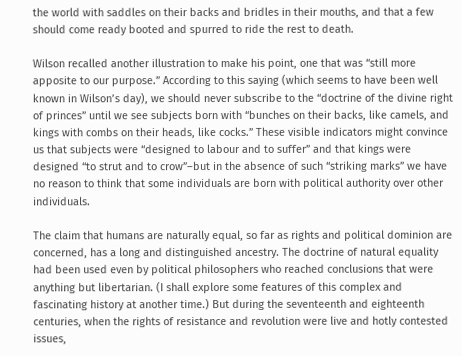the world with saddles on their backs and bridles in their mouths, and that a few should come ready booted and spurred to ride the rest to death.

Wilson recalled another illustration to make his point, one that was “still more apposite to our purpose.” According to this saying (which seems to have been well known in Wilson’s day), we should never subscribe to the “doctrine of the divine right of princes” until we see subjects born with “bunches on their backs, like camels, and kings with combs on their heads, like cocks.” These visible indicators might convince us that subjects were “designed to labour and to suffer” and that kings were designed “to strut and to crow”–but in the absence of such “striking marks” we have no reason to think that some individuals are born with political authority over other individuals.

The claim that humans are naturally equal, so far as rights and political dominion are concerned, has a long and distinguished ancestry. The doctrine of natural equality had been used even by political philosophers who reached conclusions that were anything but libertarian. (I shall explore some features of this complex and fascinating history at another time.) But during the seventeenth and eighteenth centuries, when the rights of resistance and revolution were live and hotly contested issues,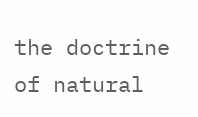the doctrine of natural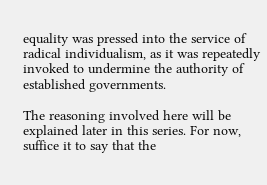equality was pressed into the service of radical individualism, as it was repeatedly invoked to undermine the authority of established governments.

The reasoning involved here will be explained later in this series. For now, suffice it to say that the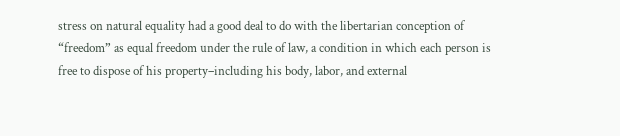stress on natural equality had a good deal to do with the libertarian conception of “freedom” as equal freedom under the rule of law, a condition in which each person is free to dispose of his property–including his body, labor, and external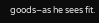goods–as he sees fit.